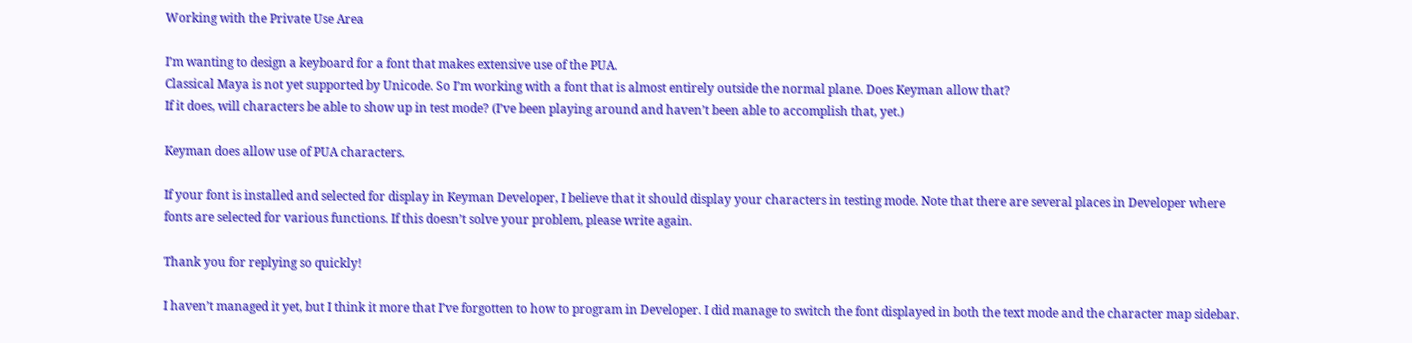Working with the Private Use Area

I’m wanting to design a keyboard for a font that makes extensive use of the PUA.
Classical Maya is not yet supported by Unicode. So I’m working with a font that is almost entirely outside the normal plane. Does Keyman allow that?
If it does, will characters be able to show up in test mode? (I’ve been playing around and haven’t been able to accomplish that, yet.)

Keyman does allow use of PUA characters.

If your font is installed and selected for display in Keyman Developer, I believe that it should display your characters in testing mode. Note that there are several places in Developer where fonts are selected for various functions. If this doesn’t solve your problem, please write again.

Thank you for replying so quickly!

I haven’t managed it yet, but I think it more that I’ve forgotten to how to program in Developer. I did manage to switch the font displayed in both the text mode and the character map sidebar.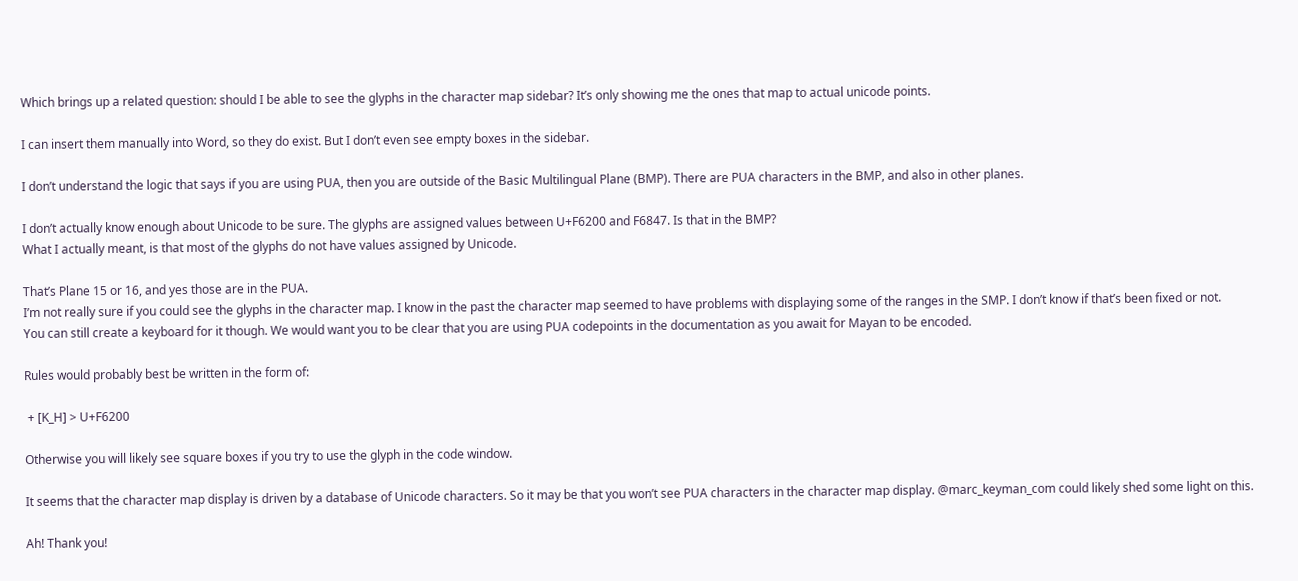Which brings up a related question: should I be able to see the glyphs in the character map sidebar? It’s only showing me the ones that map to actual unicode points.

I can insert them manually into Word, so they do exist. But I don’t even see empty boxes in the sidebar.

I don’t understand the logic that says if you are using PUA, then you are outside of the Basic Multilingual Plane (BMP). There are PUA characters in the BMP, and also in other planes.

I don’t actually know enough about Unicode to be sure. The glyphs are assigned values between U+F6200 and F6847. Is that in the BMP?
What I actually meant, is that most of the glyphs do not have values assigned by Unicode.

That’s Plane 15 or 16, and yes those are in the PUA.
I’m not really sure if you could see the glyphs in the character map. I know in the past the character map seemed to have problems with displaying some of the ranges in the SMP. I don’t know if that’s been fixed or not.
You can still create a keyboard for it though. We would want you to be clear that you are using PUA codepoints in the documentation as you await for Mayan to be encoded.

Rules would probably best be written in the form of:

 + [K_H] > U+F6200

Otherwise you will likely see square boxes if you try to use the glyph in the code window.

It seems that the character map display is driven by a database of Unicode characters. So it may be that you won’t see PUA characters in the character map display. @marc_keyman_com could likely shed some light on this.

Ah! Thank you!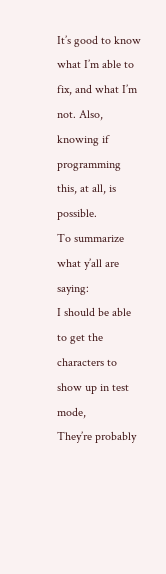It’s good to know what I’m able to fix, and what I’m not. Also, knowing if programming this, at all, is possible.
To summarize what y’all are saying:
I should be able to get the characters to show up in test mode,
They’re probably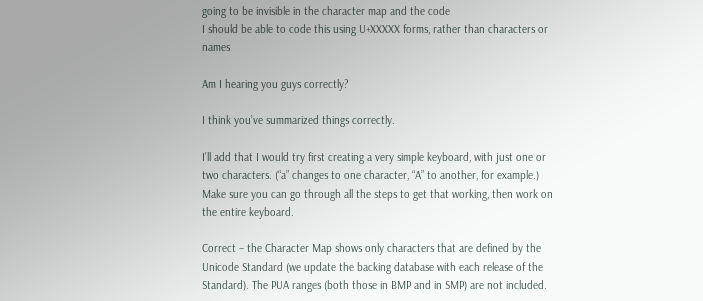going to be invisible in the character map and the code
I should be able to code this using U+XXXXX forms, rather than characters or names

Am I hearing you guys correctly?

I think you’ve summarized things correctly.

I’ll add that I would try first creating a very simple keyboard, with just one or two characters. (“a” changes to one character, “A” to another, for example.) Make sure you can go through all the steps to get that working, then work on the entire keyboard.

Correct – the Character Map shows only characters that are defined by the Unicode Standard (we update the backing database with each release of the Standard). The PUA ranges (both those in BMP and in SMP) are not included.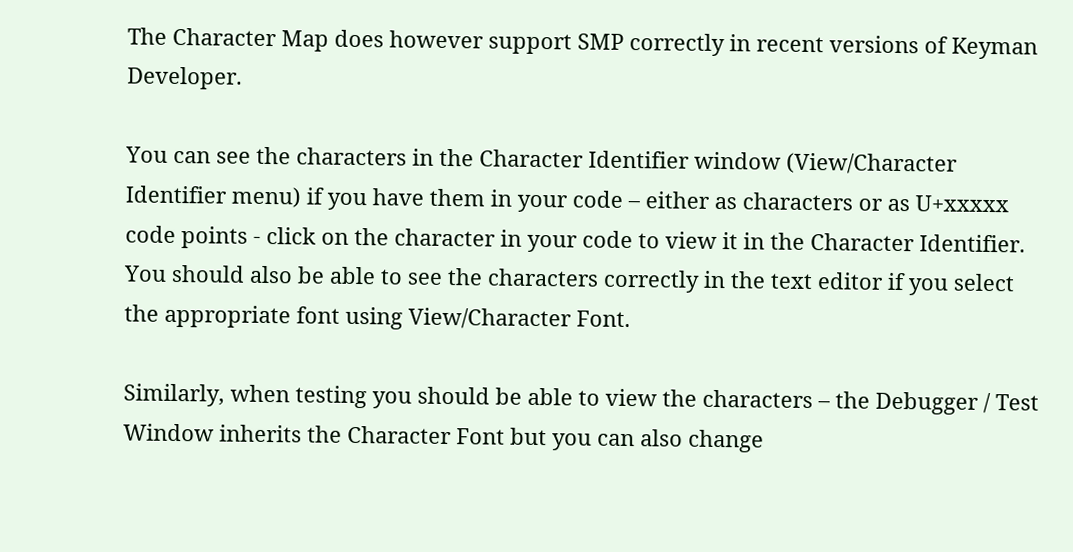The Character Map does however support SMP correctly in recent versions of Keyman Developer.

You can see the characters in the Character Identifier window (View/Character Identifier menu) if you have them in your code – either as characters or as U+xxxxx code points - click on the character in your code to view it in the Character Identifier. You should also be able to see the characters correctly in the text editor if you select the appropriate font using View/Character Font.

Similarly, when testing you should be able to view the characters – the Debugger / Test Window inherits the Character Font but you can also change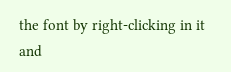the font by right-clicking in it and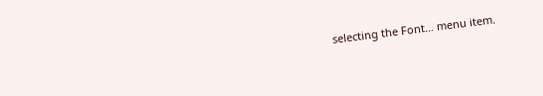selecting the Font… menu item.